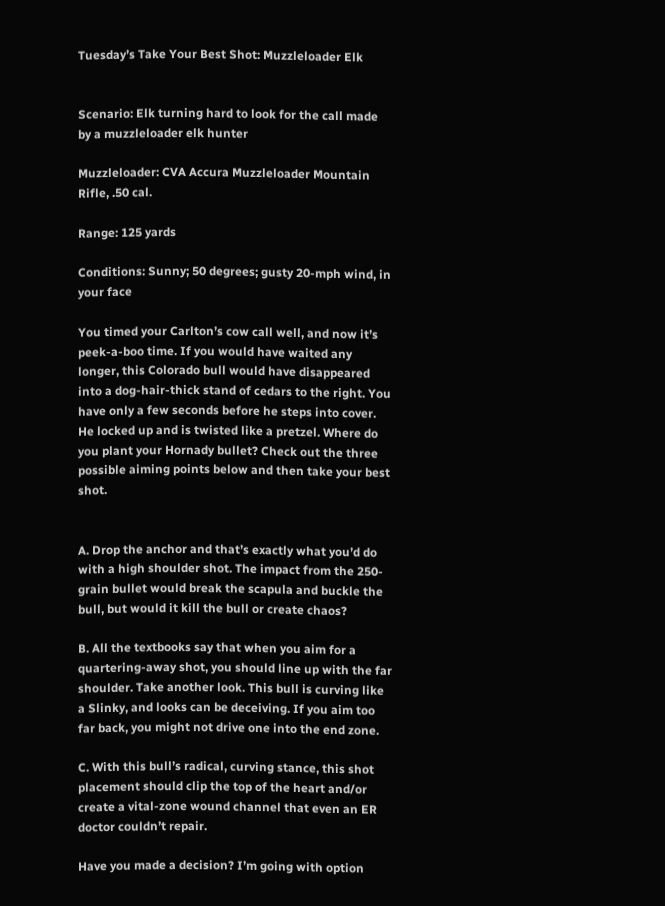Tuesday’s Take Your Best Shot: Muzzleloader Elk


Scenario: Elk turning hard to look for the call made by a muzzleloader elk hunter

Muzzleloader: CVA Accura Muzzleloader Mountain Rifle, .50 cal.

Range: 125 yards

Conditions: Sunny; 50 degrees; gusty 20-mph wind, in your face

You timed your Carlton’s cow call well, and now it’s peek-a-boo time. If you would have waited any longer, this Colorado bull would have disappeared into a dog-hair-thick stand of cedars to the right. You have only a few seconds before he steps into cover. He locked up and is twisted like a pretzel. Where do you plant your Hornady bullet? Check out the three possible aiming points below and then take your best shot.


A. Drop the anchor and that’s exactly what you’d do with a high shoulder shot. The impact from the 250-grain bullet would break the scapula and buckle the bull, but would it kill the bull or create chaos?

B. All the textbooks say that when you aim for a quartering-away shot, you should line up with the far shoulder. Take another look. This bull is curving like a Slinky, and looks can be deceiving. If you aim too far back, you might not drive one into the end zone.

C. With this bull’s radical, curving stance, this shot placement should clip the top of the heart and/or create a vital-zone wound channel that even an ER doctor couldn’t repair.

Have you made a decision? I’m going with option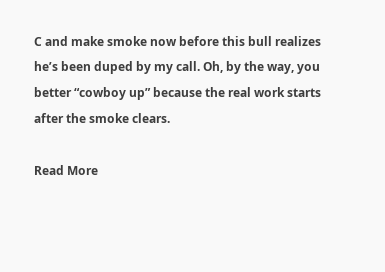C and make smoke now before this bull realizes he’s been duped by my call. Oh, by the way, you better “cowboy up” because the real work starts after the smoke clears.

Read More